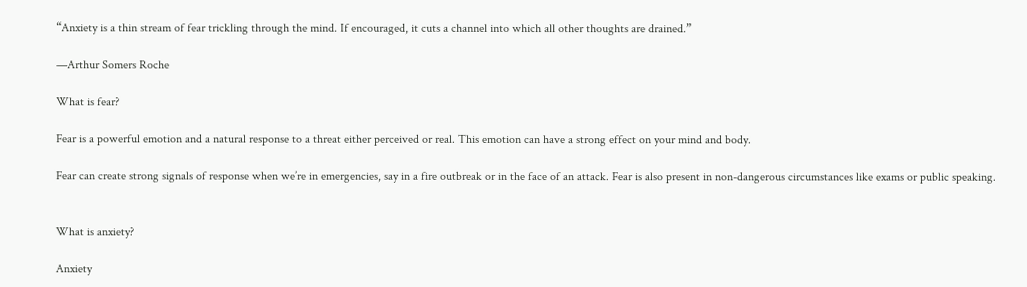“Anxiety is a thin stream of fear trickling through the mind. If encouraged, it cuts a channel into which all other thoughts are drained.”

—Arthur Somers Roche

What is fear?

Fear is a powerful emotion and a natural response to a threat either perceived or real. This emotion can have a strong effect on your mind and body.

Fear can create strong signals of response when we’re in emergencies, say in a fire outbreak or in the face of an attack. Fear is also present in non-dangerous circumstances like exams or public speaking.


What is anxiety?

Anxiety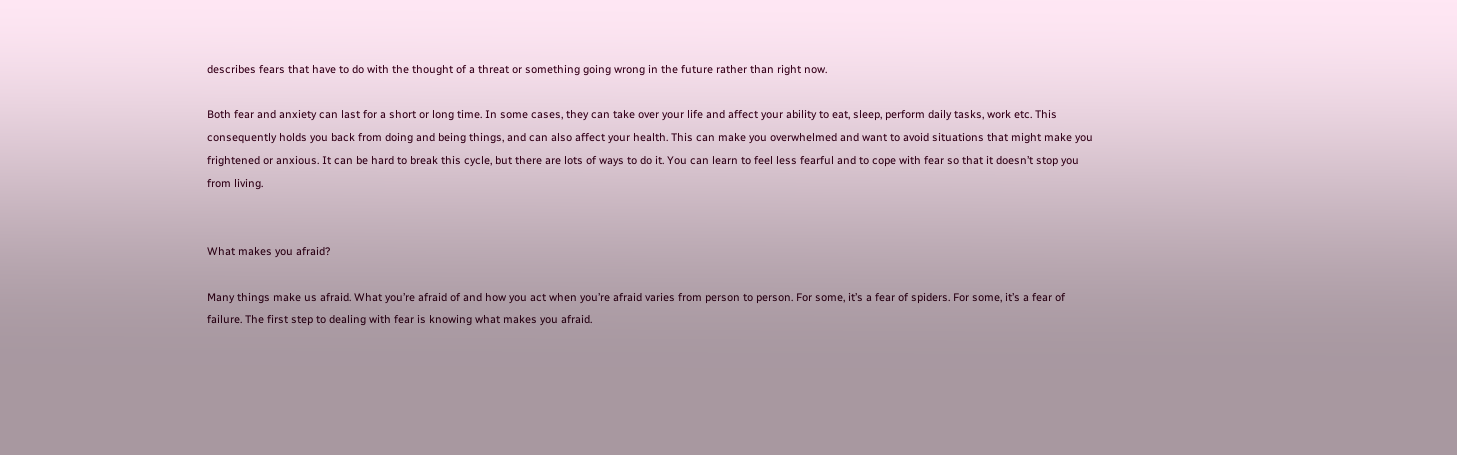describes fears that have to do with the thought of a threat or something going wrong in the future rather than right now.

Both fear and anxiety can last for a short or long time. In some cases, they can take over your life and affect your ability to eat, sleep, perform daily tasks, work etc. This consequently holds you back from doing and being things, and can also affect your health. This can make you overwhelmed and want to avoid situations that might make you frightened or anxious. It can be hard to break this cycle, but there are lots of ways to do it. You can learn to feel less fearful and to cope with fear so that it doesn’t stop you from living.


What makes you afraid?

Many things make us afraid. What you’re afraid of and how you act when you’re afraid varies from person to person. For some, it’s a fear of spiders. For some, it’s a fear of failure. The first step to dealing with fear is knowing what makes you afraid.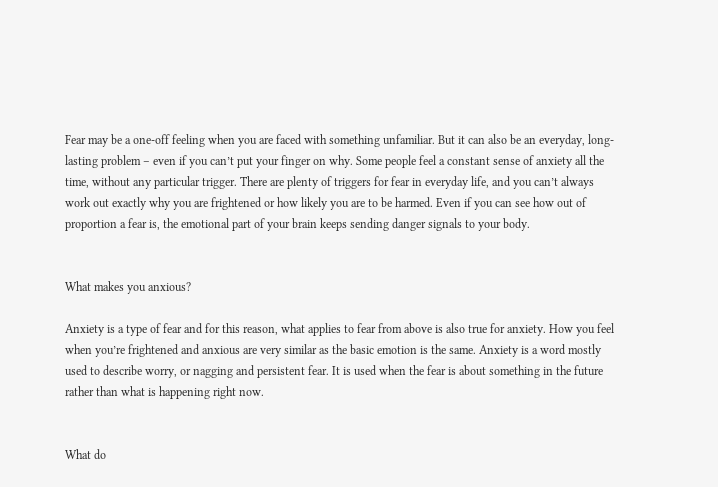Fear may be a one-off feeling when you are faced with something unfamiliar. But it can also be an everyday, long-lasting problem – even if you can’t put your finger on why. Some people feel a constant sense of anxiety all the time, without any particular trigger. There are plenty of triggers for fear in everyday life, and you can’t always work out exactly why you are frightened or how likely you are to be harmed. Even if you can see how out of proportion a fear is, the emotional part of your brain keeps sending danger signals to your body.


What makes you anxious?

Anxiety is a type of fear and for this reason, what applies to fear from above is also true for anxiety. How you feel when you’re frightened and anxious are very similar as the basic emotion is the same. Anxiety is a word mostly used to describe worry, or nagging and persistent fear. It is used when the fear is about something in the future rather than what is happening right now.


What do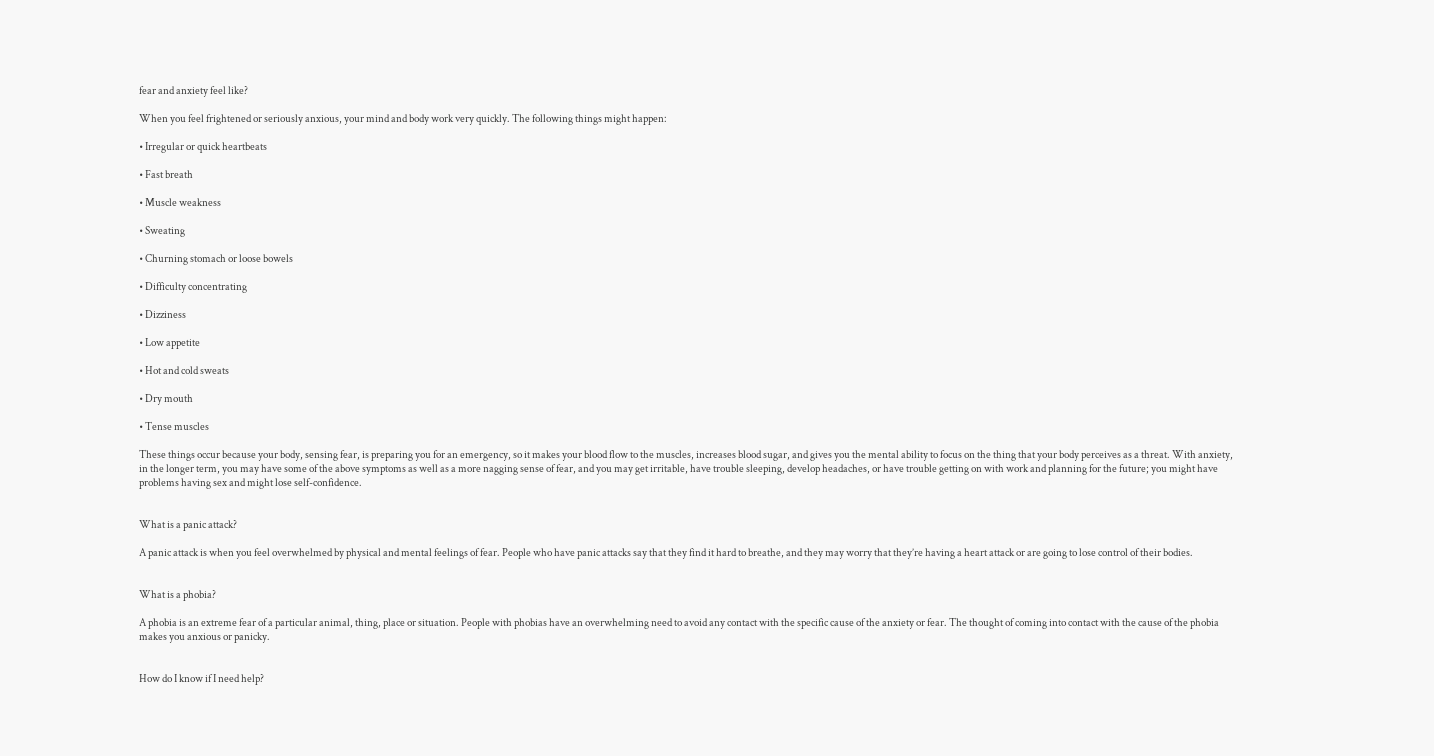fear and anxiety feel like?

When you feel frightened or seriously anxious, your mind and body work very quickly. The following things might happen:

• Irregular or quick heartbeats

• Fast breath

• Muscle weakness

• Sweating

• Churning stomach or loose bowels

• Difficulty concentrating

• Dizziness

• Low appetite

• Hot and cold sweats

• Dry mouth

• Tense muscles

These things occur because your body, sensing fear, is preparing you for an emergency, so it makes your blood flow to the muscles, increases blood sugar, and gives you the mental ability to focus on the thing that your body perceives as a threat. With anxiety, in the longer term, you may have some of the above symptoms as well as a more nagging sense of fear, and you may get irritable, have trouble sleeping, develop headaches, or have trouble getting on with work and planning for the future; you might have problems having sex and might lose self-confidence.


What is a panic attack?

A panic attack is when you feel overwhelmed by physical and mental feelings of fear. People who have panic attacks say that they find it hard to breathe, and they may worry that they’re having a heart attack or are going to lose control of their bodies.


What is a phobia?

A phobia is an extreme fear of a particular animal, thing, place or situation. People with phobias have an overwhelming need to avoid any contact with the specific cause of the anxiety or fear. The thought of coming into contact with the cause of the phobia makes you anxious or panicky.


How do I know if I need help?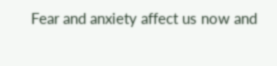Fear and anxiety affect us now and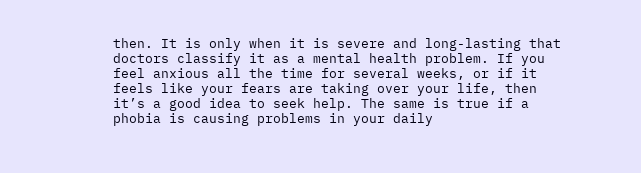then. It is only when it is severe and long-lasting that doctors classify it as a mental health problem. If you feel anxious all the time for several weeks, or if it feels like your fears are taking over your life, then it’s a good idea to seek help. The same is true if a phobia is causing problems in your daily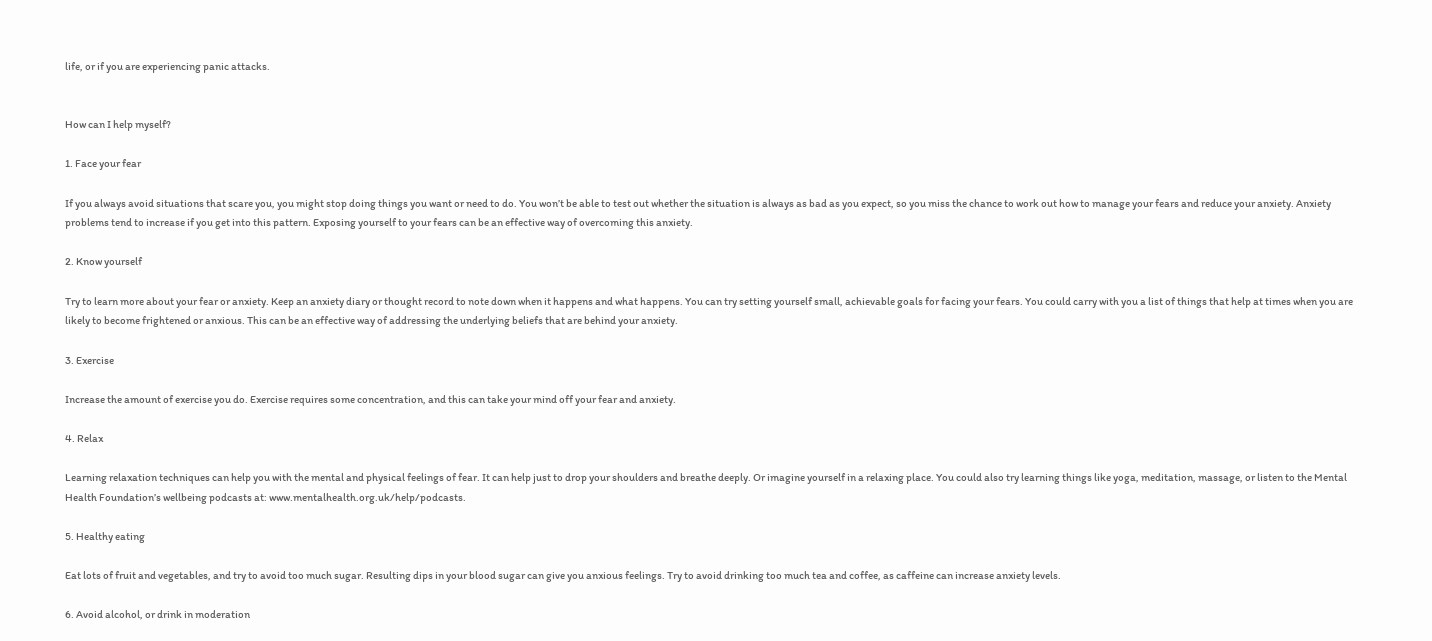life, or if you are experiencing panic attacks.


How can I help myself?

1. Face your fear

If you always avoid situations that scare you, you might stop doing things you want or need to do. You won’t be able to test out whether the situation is always as bad as you expect, so you miss the chance to work out how to manage your fears and reduce your anxiety. Anxiety problems tend to increase if you get into this pattern. Exposing yourself to your fears can be an effective way of overcoming this anxiety.

2. Know yourself

Try to learn more about your fear or anxiety. Keep an anxiety diary or thought record to note down when it happens and what happens. You can try setting yourself small, achievable goals for facing your fears. You could carry with you a list of things that help at times when you are likely to become frightened or anxious. This can be an effective way of addressing the underlying beliefs that are behind your anxiety.

3. Exercise

Increase the amount of exercise you do. Exercise requires some concentration, and this can take your mind off your fear and anxiety.

4. Relax

Learning relaxation techniques can help you with the mental and physical feelings of fear. It can help just to drop your shoulders and breathe deeply. Or imagine yourself in a relaxing place. You could also try learning things like yoga, meditation, massage, or listen to the Mental Health Foundation’s wellbeing podcasts at: www.mentalhealth.org.uk/help/podcasts.

5. Healthy eating

Eat lots of fruit and vegetables, and try to avoid too much sugar. Resulting dips in your blood sugar can give you anxious feelings. Try to avoid drinking too much tea and coffee, as caffeine can increase anxiety levels.

6. Avoid alcohol, or drink in moderation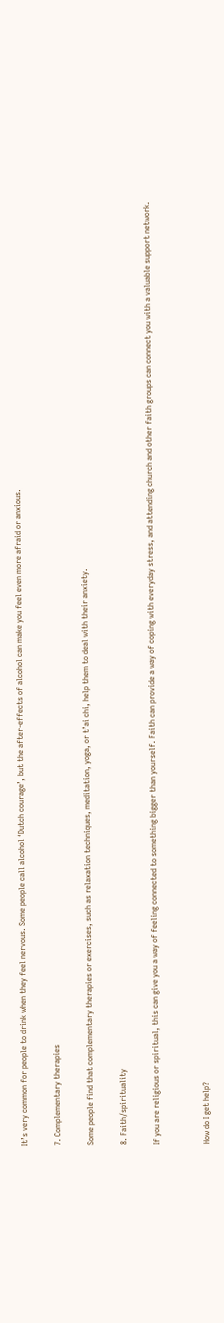It’s very common for people to drink when they feel nervous. Some people call alcohol ‘Dutch courage’, but the after-effects of alcohol can make you feel even more afraid or anxious.

7. Complementary therapies

Some people find that complementary therapies or exercises, such as relaxation techniques, meditation, yoga, or t’ai chi, help them to deal with their anxiety.

8. Faith/spirituality

If you are religious or spiritual, this can give you a way of feeling connected to something bigger than yourself. Faith can provide a way of coping with everyday stress, and attending church and other faith groups can connect you with a valuable support network.


How do I get help?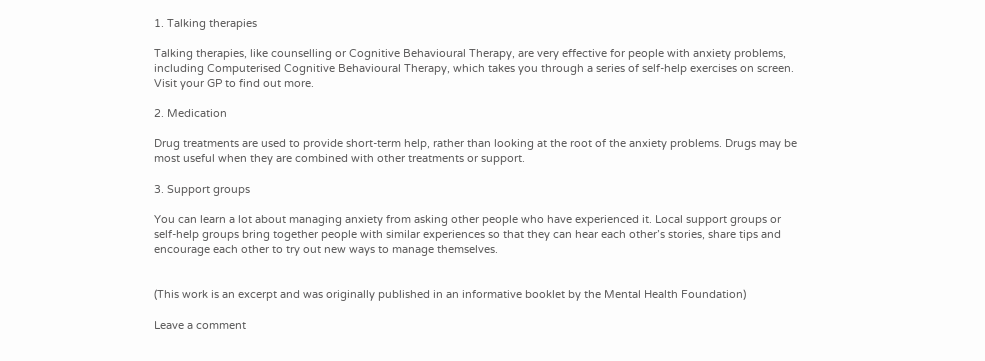1. Talking therapies

Talking therapies, like counselling or Cognitive Behavioural Therapy, are very effective for people with anxiety problems, including Computerised Cognitive Behavioural Therapy, which takes you through a series of self-help exercises on screen. Visit your GP to find out more.

2. Medication

Drug treatments are used to provide short-term help, rather than looking at the root of the anxiety problems. Drugs may be most useful when they are combined with other treatments or support.

3. Support groups

You can learn a lot about managing anxiety from asking other people who have experienced it. Local support groups or self-help groups bring together people with similar experiences so that they can hear each other’s stories, share tips and encourage each other to try out new ways to manage themselves.


(This work is an excerpt and was originally published in an informative booklet by the Mental Health Foundation)

Leave a comment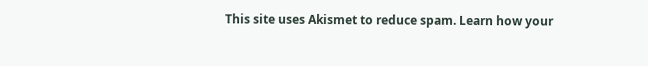This site uses Akismet to reduce spam. Learn how your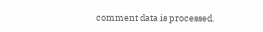comment data is processed.